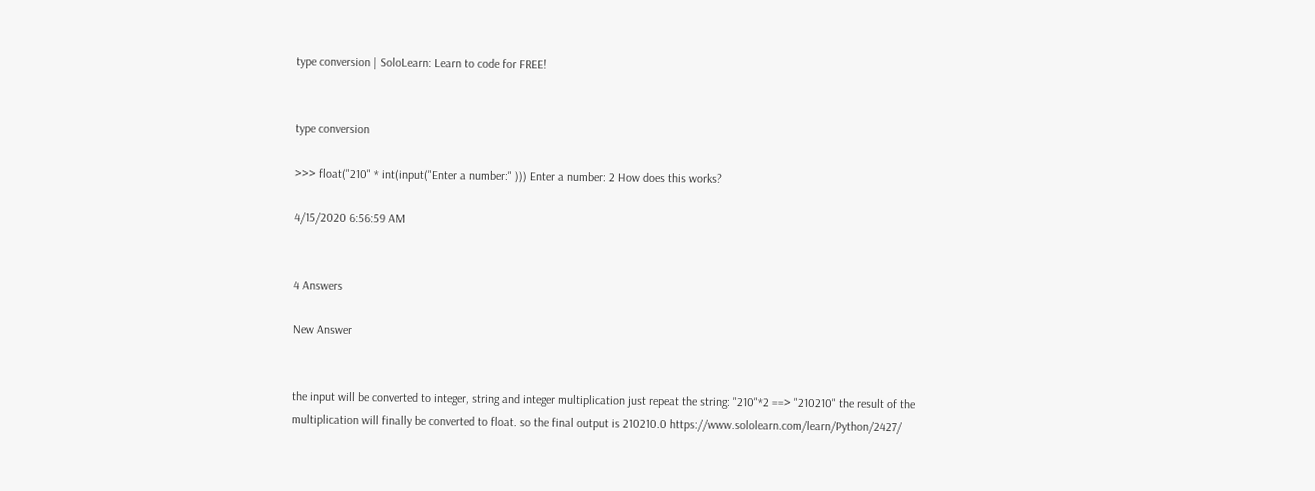type conversion | SoloLearn: Learn to code for FREE!


type conversion

>>> float("210" * int(input("Enter a number:" ))) Enter a number: 2 How does this works?

4/15/2020 6:56:59 AM


4 Answers

New Answer


the input will be converted to integer, string and integer multiplication just repeat the string: "210"*2 ==> "210210" the result of the multiplication will finally be converted to float. so the final output is 210210.0 https://www.sololearn.com/learn/Python/2427/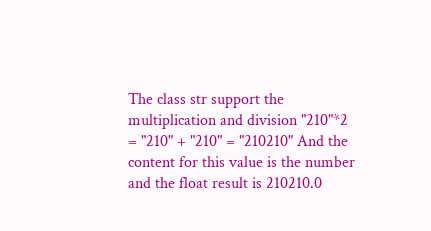The class str support the multiplication and division "210"*2 = "210" + "210" = "210210" And the content for this value is the number and the float result is 210210.0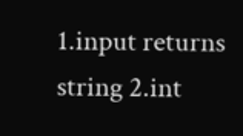1.input returns string 2.int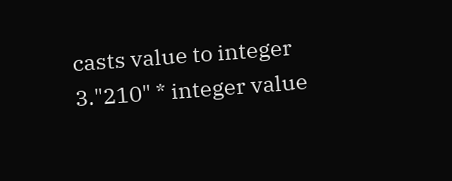casts value to integer 3."210" * integer value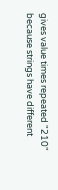gives value times repeated "210" because strings have different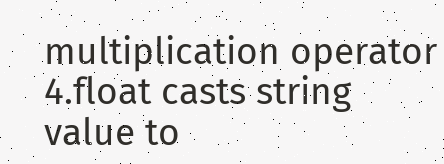multiplication operator 4.float casts string value to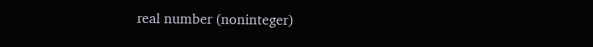real number (noninteger)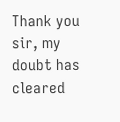Thank you sir, my doubt has cleared